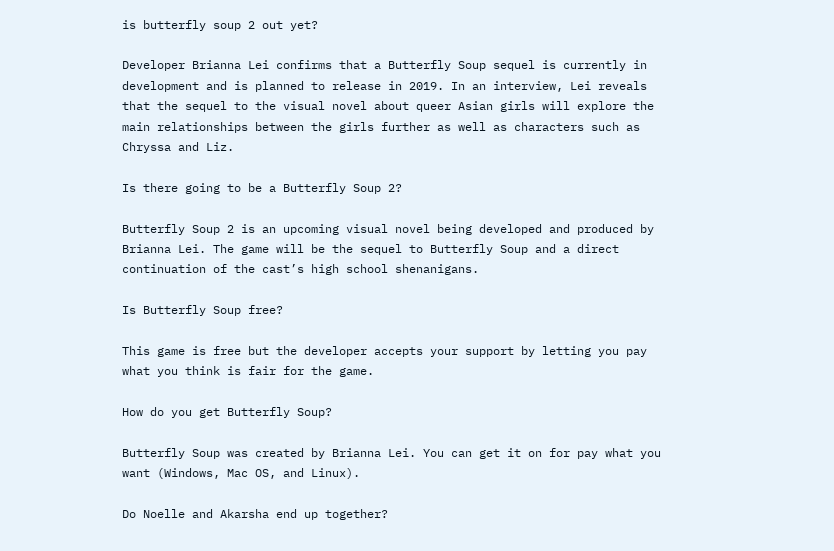is butterfly soup 2 out yet?

Developer Brianna Lei confirms that a Butterfly Soup sequel is currently in development and is planned to release in 2019. In an interview, Lei reveals that the sequel to the visual novel about queer Asian girls will explore the main relationships between the girls further as well as characters such as Chryssa and Liz.

Is there going to be a Butterfly Soup 2?

Butterfly Soup 2 is an upcoming visual novel being developed and produced by Brianna Lei. The game will be the sequel to Butterfly Soup and a direct continuation of the cast’s high school shenanigans.

Is Butterfly Soup free?

This game is free but the developer accepts your support by letting you pay what you think is fair for the game.

How do you get Butterfly Soup?

Butterfly Soup was created by Brianna Lei. You can get it on for pay what you want (Windows, Mac OS, and Linux).

Do Noelle and Akarsha end up together?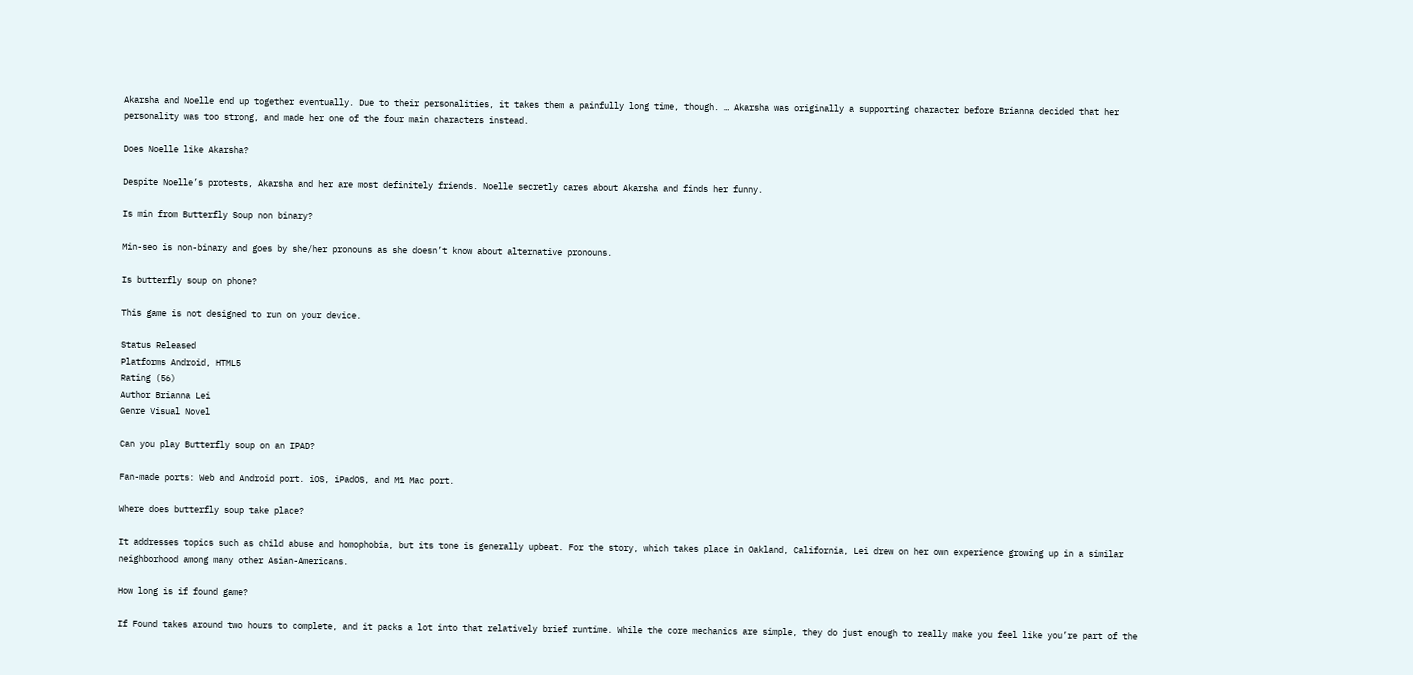Akarsha and Noelle end up together eventually. Due to their personalities, it takes them a painfully long time, though. … Akarsha was originally a supporting character before Brianna decided that her personality was too strong, and made her one of the four main characters instead.

Does Noelle like Akarsha?

Despite Noelle’s protests, Akarsha and her are most definitely friends. Noelle secretly cares about Akarsha and finds her funny.

Is min from Butterfly Soup non binary?

Min-seo is non-binary and goes by she/her pronouns as she doesn’t know about alternative pronouns.

Is butterfly soup on phone?

This game is not designed to run on your device.

Status Released
Platforms Android, HTML5
Rating (56)
Author Brianna Lei
Genre Visual Novel

Can you play Butterfly soup on an IPAD?

Fan-made ports: Web and Android port. iOS, iPadOS, and M1 Mac port.

Where does butterfly soup take place?

It addresses topics such as child abuse and homophobia, but its tone is generally upbeat. For the story, which takes place in Oakland, California, Lei drew on her own experience growing up in a similar neighborhood among many other Asian-Americans.

How long is if found game?

If Found takes around two hours to complete, and it packs a lot into that relatively brief runtime. While the core mechanics are simple, they do just enough to really make you feel like you’re part of the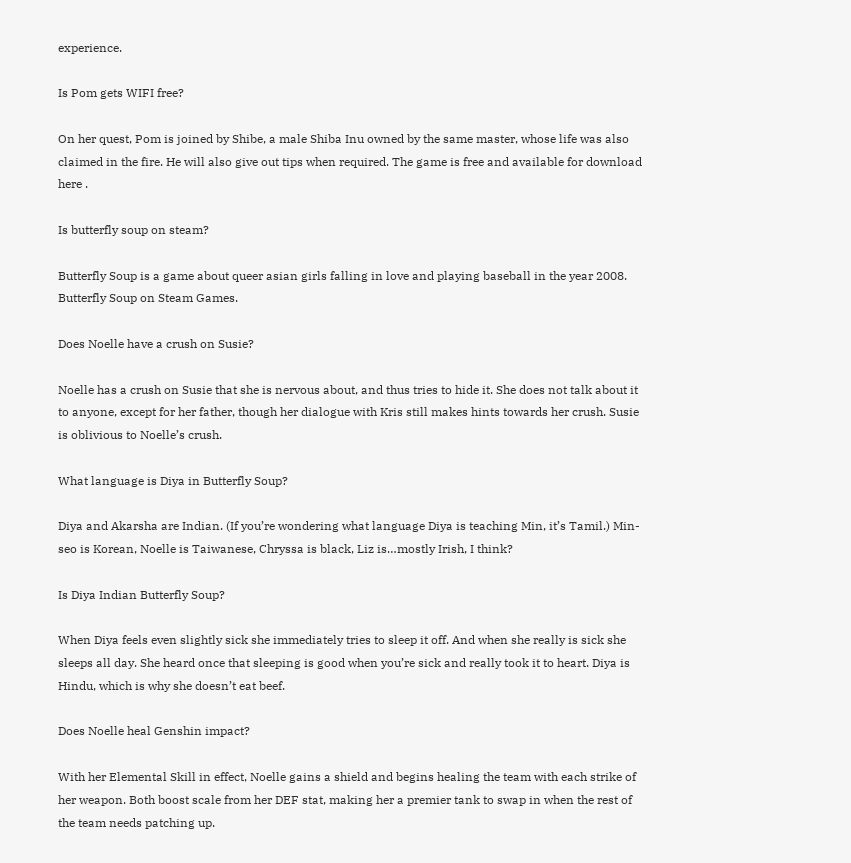experience.

Is Pom gets WIFI free?

On her quest, Pom is joined by Shibe, a male Shiba Inu owned by the same master, whose life was also claimed in the fire. He will also give out tips when required. The game is free and available for download here .

Is butterfly soup on steam?

Butterfly Soup is a game about queer asian girls falling in love and playing baseball in the year 2008. Butterfly Soup on Steam Games.

Does Noelle have a crush on Susie?

Noelle has a crush on Susie that she is nervous about, and thus tries to hide it. She does not talk about it to anyone, except for her father, though her dialogue with Kris still makes hints towards her crush. Susie is oblivious to Noelle’s crush.

What language is Diya in Butterfly Soup?

Diya and Akarsha are Indian. (If you’re wondering what language Diya is teaching Min, it’s Tamil.) Min-seo is Korean, Noelle is Taiwanese, Chryssa is black, Liz is…mostly Irish, I think?

Is Diya Indian Butterfly Soup?

When Diya feels even slightly sick she immediately tries to sleep it off. And when she really is sick she sleeps all day. She heard once that sleeping is good when you’re sick and really took it to heart. Diya is Hindu, which is why she doesn’t eat beef.

Does Noelle heal Genshin impact?

With her Elemental Skill in effect, Noelle gains a shield and begins healing the team with each strike of her weapon. Both boost scale from her DEF stat, making her a premier tank to swap in when the rest of the team needs patching up.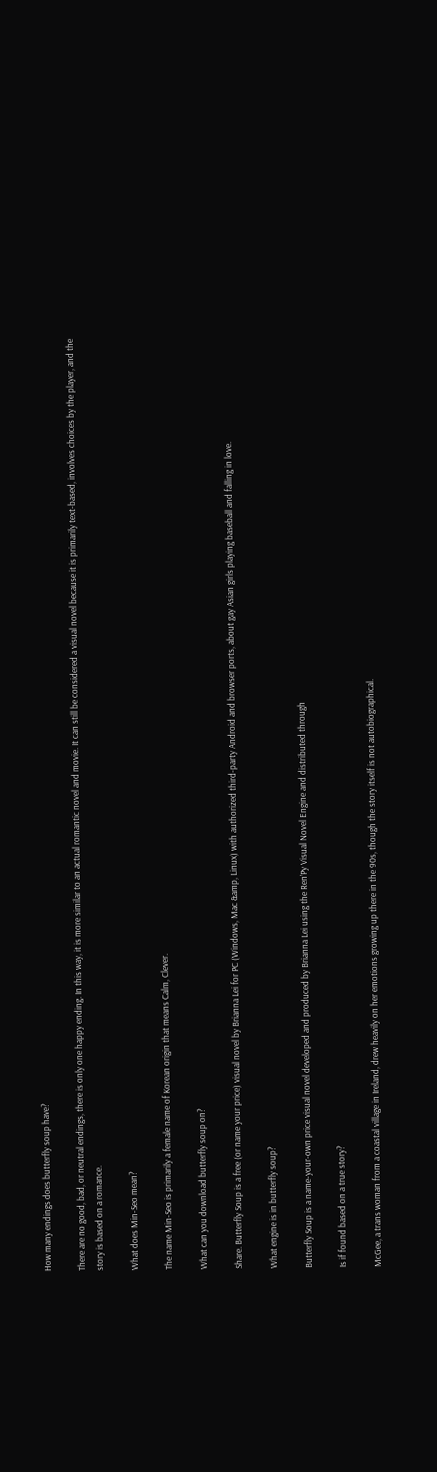How many endings does butterfly soup have?

There are no good, bad, or neutral endings, there is only one happy ending. In this way, it is more similar to an actual romantic novel and movie. It can still be considered a visual novel because it is primarily text-based, involves choices by the player, and the story is based on a romance.

What does Min-Seo mean?

The name Min-Seo is primarily a female name of Korean origin that means Calm, Clever.

What can you download butterfly soup on?

Share. Butterfly Soup is a free (or name your price) visual novel by Brianna Lei for PC (Windows, Mac &amp, Linux) with authorized third-party Android and browser ports, about gay Asian girls playing baseball and falling in love.

What engine is in butterfly soup?

Butterfly Soup is a name-your-own price visual novel developed and produced by Brianna Lei using the Ren’Py Visual Novel Engine and distributed through

Is if found based on a true story?

McGee, a trans woman from a coastal village in Ireland, drew heavily on her emotions growing up there in the 90s, though the story itself is not autobiographical.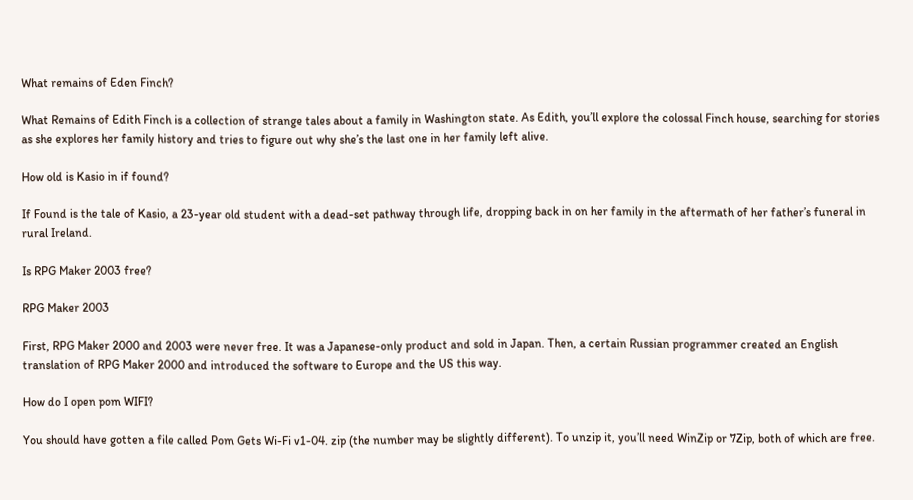What remains of Eden Finch?

What Remains of Edith Finch is a collection of strange tales about a family in Washington state. As Edith, you’ll explore the colossal Finch house, searching for stories as she explores her family history and tries to figure out why she’s the last one in her family left alive.

How old is Kasio in if found?

If Found is the tale of Kasio, a 23-year old student with a dead-set pathway through life, dropping back in on her family in the aftermath of her father’s funeral in rural Ireland.

Is RPG Maker 2003 free?

RPG Maker 2003

First, RPG Maker 2000 and 2003 were never free. It was a Japanese-only product and sold in Japan. Then, a certain Russian programmer created an English translation of RPG Maker 2000 and introduced the software to Europe and the US this way.

How do I open pom WIFI?

You should have gotten a file called Pom Gets Wi-Fi v1-04. zip (the number may be slightly different). To unzip it, you’ll need WinZip or 7Zip, both of which are free.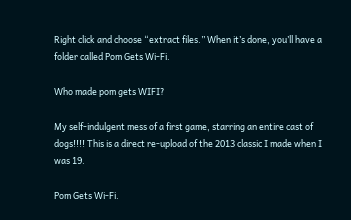Right click and choose “extract files.” When it’s done, you’ll have a folder called Pom Gets Wi-Fi.

Who made pom gets WIFI?

My self-indulgent mess of a first game, starring an entire cast of dogs!!!! This is a direct re-upload of the 2013 classic I made when I was 19.

Pom Gets Wi-Fi.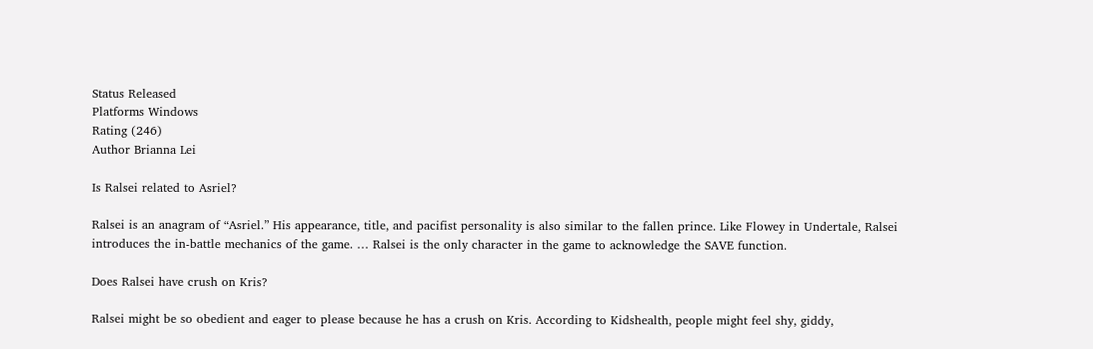Status Released
Platforms Windows
Rating (246)
Author Brianna Lei

Is Ralsei related to Asriel?

Ralsei is an anagram of “Asriel.” His appearance, title, and pacifist personality is also similar to the fallen prince. Like Flowey in Undertale, Ralsei introduces the in-battle mechanics of the game. … Ralsei is the only character in the game to acknowledge the SAVE function.

Does Ralsei have crush on Kris?

Ralsei might be so obedient and eager to please because he has a crush on Kris. According to Kidshealth, people might feel shy, giddy,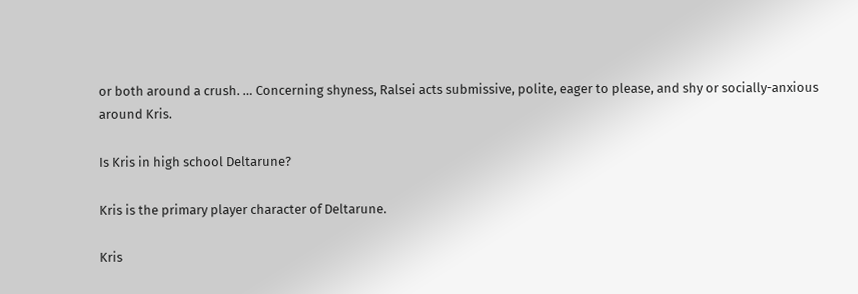or both around a crush. … Concerning shyness, Ralsei acts submissive, polite, eager to please, and shy or socially-anxious around Kris.

Is Kris in high school Deltarune?

Kris is the primary player character of Deltarune.

Kris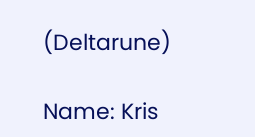(Deltarune)

Name: Kris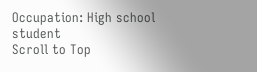Occupation: High school student
Scroll to Top